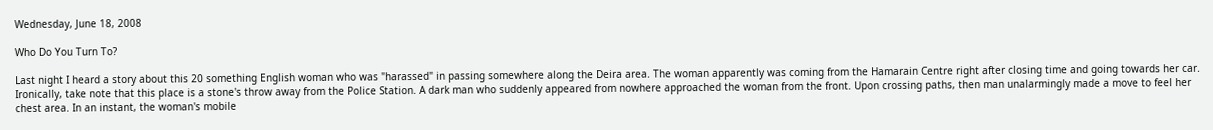Wednesday, June 18, 2008

Who Do You Turn To?

Last night I heard a story about this 20 something English woman who was "harassed" in passing somewhere along the Deira area. The woman apparently was coming from the Hamarain Centre right after closing time and going towards her car. Ironically, take note that this place is a stone's throw away from the Police Station. A dark man who suddenly appeared from nowhere approached the woman from the front. Upon crossing paths, then man unalarmingly made a move to feel her chest area. In an instant, the woman's mobile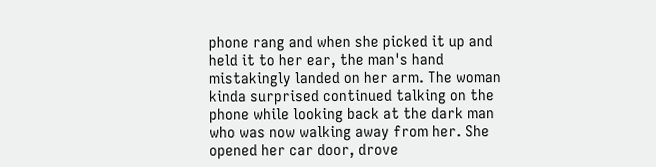phone rang and when she picked it up and held it to her ear, the man's hand mistakingly landed on her arm. The woman kinda surprised continued talking on the phone while looking back at the dark man who was now walking away from her. She opened her car door, drove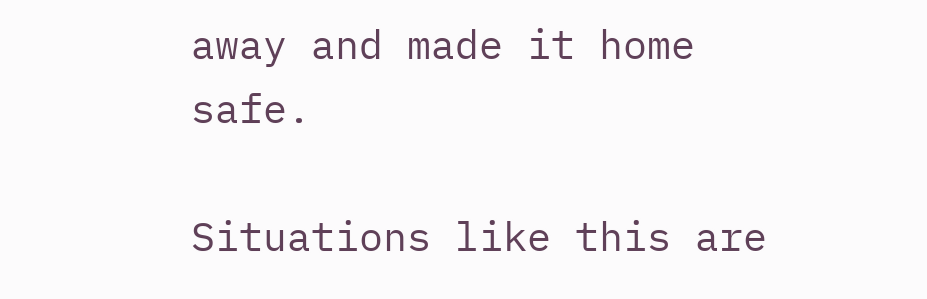away and made it home safe.

Situations like this are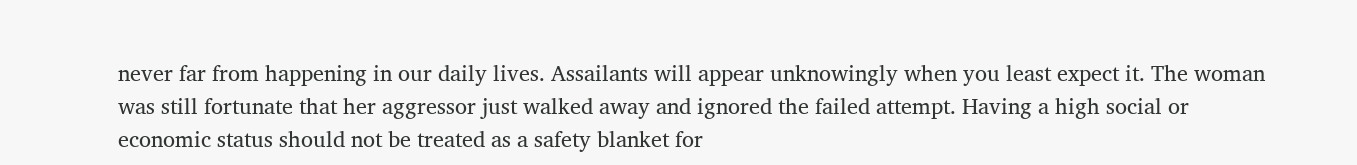never far from happening in our daily lives. Assailants will appear unknowingly when you least expect it. The woman was still fortunate that her aggressor just walked away and ignored the failed attempt. Having a high social or economic status should not be treated as a safety blanket for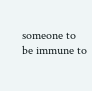someone to be immune to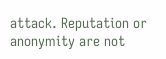attack. Reputation or anonymity are not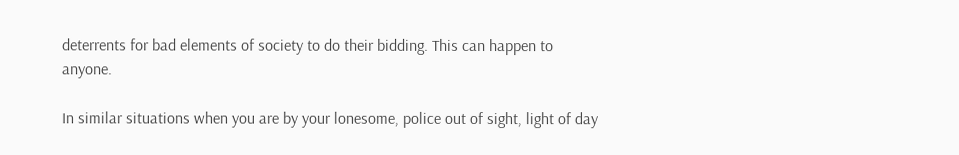deterrents for bad elements of society to do their bidding. This can happen to anyone.

In similar situations when you are by your lonesome, police out of sight, light of day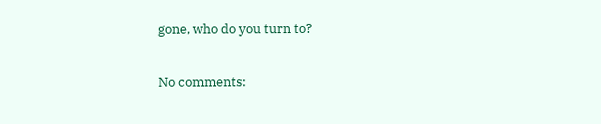gone, who do you turn to?

No comments: